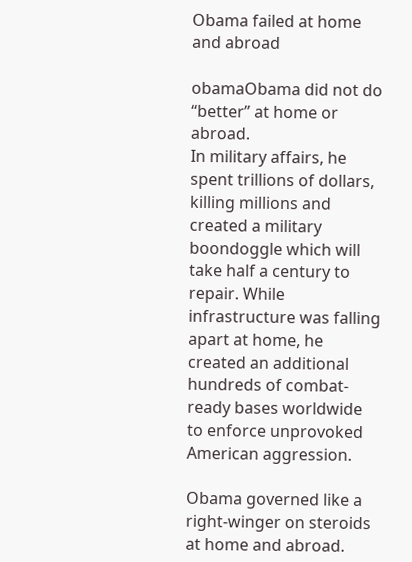Obama failed at home and abroad

obamaObama did not do “better” at home or abroad.
In military affairs, he spent trillions of dollars, killing millions and created a military boondoggle which will take half a century to repair. While infrastructure was falling apart at home, he created an additional hundreds of combat-ready bases worldwide to enforce unprovoked American aggression.

Obama governed like a right-winger on steroids at home and abroad.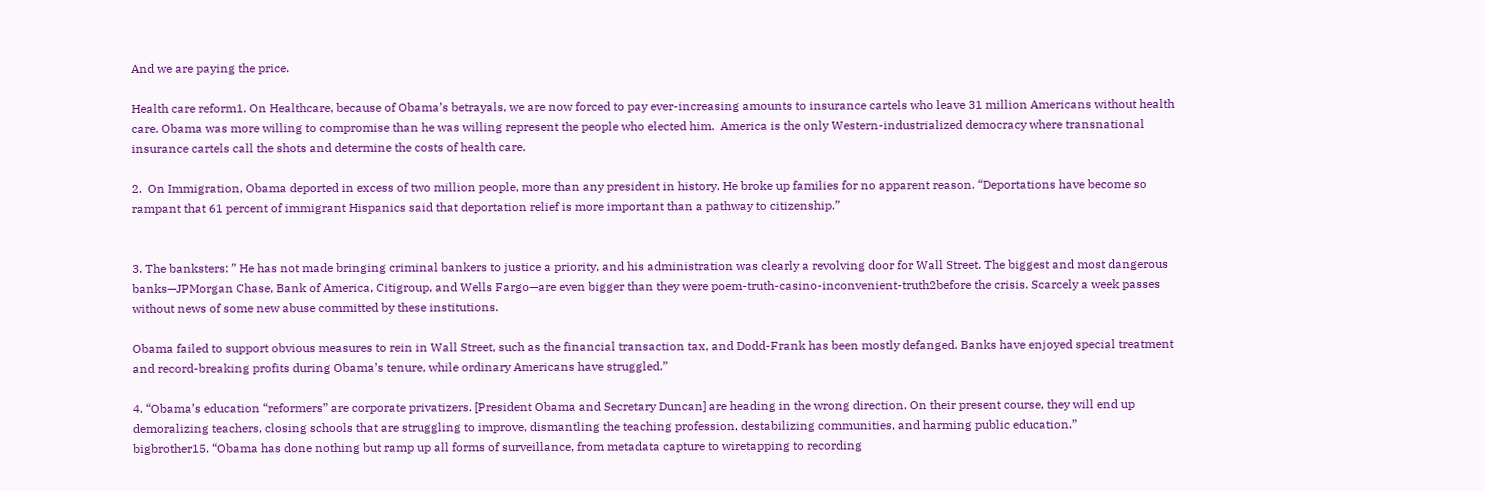And we are paying the price.

Health care reform1. On Healthcare, because of Obama’s betrayals, we are now forced to pay ever-increasing amounts to insurance cartels who leave 31 million Americans without health care. Obama was more willing to compromise than he was willing represent the people who elected him.  America is the only Western-industrialized democracy where transnational insurance cartels call the shots and determine the costs of health care.

2.  On Immigration, Obama deported in excess of two million people, more than any president in history. He broke up families for no apparent reason. “Deportations have become so rampant that 61 percent of immigrant Hispanics said that deportation relief is more important than a pathway to citizenship.”


3. The banksters: ” He has not made bringing criminal bankers to justice a priority, and his administration was clearly a revolving door for Wall Street. The biggest and most dangerous banks—JPMorgan Chase, Bank of America, Citigroup, and Wells Fargo—are even bigger than they were poem-truth-casino-inconvenient-truth2before the crisis. Scarcely a week passes without news of some new abuse committed by these institutions.

Obama failed to support obvious measures to rein in Wall Street, such as the financial transaction tax, and Dodd-Frank has been mostly defanged. Banks have enjoyed special treatment and record-breaking profits during Obama’s tenure, while ordinary Americans have struggled.”

4. “Obama’s education “reformers” are corporate privatizers. [President Obama and Secretary Duncan] are heading in the wrong direction. On their present course, they will end up demoralizing teachers, closing schools that are struggling to improve, dismantling the teaching profession, destabilizing communities, and harming public education.”
bigbrother15. “Obama has done nothing but ramp up all forms of surveillance, from metadata capture to wiretapping to recording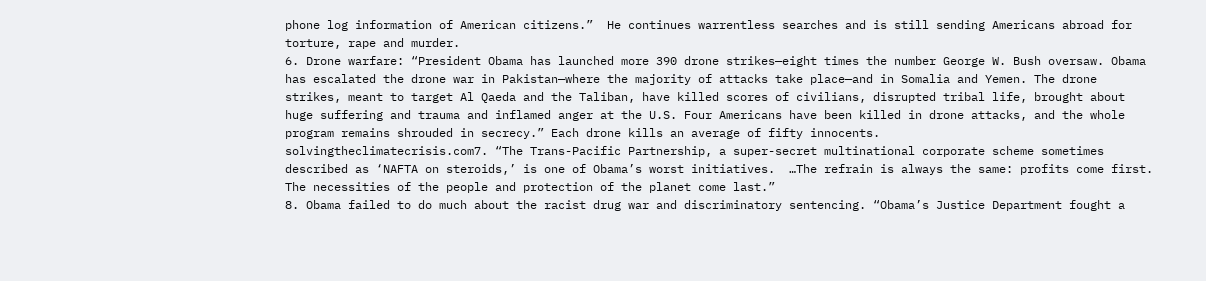phone log information of American citizens.”  He continues warrentless searches and is still sending Americans abroad for torture, rape and murder.
6. Drone warfare: “President Obama has launched more 390 drone strikes—eight times the number George W. Bush oversaw. Obama has escalated the drone war in Pakistan—where the majority of attacks take place—and in Somalia and Yemen. The drone strikes, meant to target Al Qaeda and the Taliban, have killed scores of civilians, disrupted tribal life, brought about huge suffering and trauma and inflamed anger at the U.S. Four Americans have been killed in drone attacks, and the whole program remains shrouded in secrecy.” Each drone kills an average of fifty innocents.
solvingtheclimatecrisis.com7. “The Trans-Pacific Partnership, a super-secret multinational corporate scheme sometimes described as ‘NAFTA on steroids,’ is one of Obama’s worst initiatives.  …The refrain is always the same: profits come first. The necessities of the people and protection of the planet come last.”
8. Obama failed to do much about the racist drug war and discriminatory sentencing. “Obama’s Justice Department fought a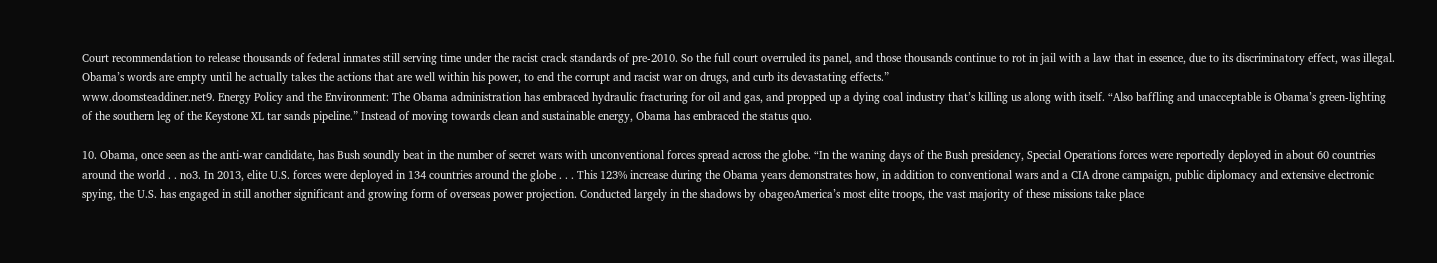Court recommendation to release thousands of federal inmates still serving time under the racist crack standards of pre-2010. So the full court overruled its panel, and those thousands continue to rot in jail with a law that in essence, due to its discriminatory effect, was illegal. Obama’s words are empty until he actually takes the actions that are well within his power, to end the corrupt and racist war on drugs, and curb its devastating effects.”
www.doomsteaddiner.net9. Energy Policy and the Environment: The Obama administration has embraced hydraulic fracturing for oil and gas, and propped up a dying coal industry that’s killing us along with itself. “Also baffling and unacceptable is Obama’s green-lighting of the southern leg of the Keystone XL tar sands pipeline.” Instead of moving towards clean and sustainable energy, Obama has embraced the status quo.

10. Obama, once seen as the anti-war candidate, has Bush soundly beat in the number of secret wars with unconventional forces spread across the globe. “In the waning days of the Bush presidency, Special Operations forces were reportedly deployed in about 60 countries around the world . . no3. In 2013, elite U.S. forces were deployed in 134 countries around the globe . . . This 123% increase during the Obama years demonstrates how, in addition to conventional wars and a CIA drone campaign, public diplomacy and extensive electronic spying, the U.S. has engaged in still another significant and growing form of overseas power projection. Conducted largely in the shadows by obageoAmerica’s most elite troops, the vast majority of these missions take place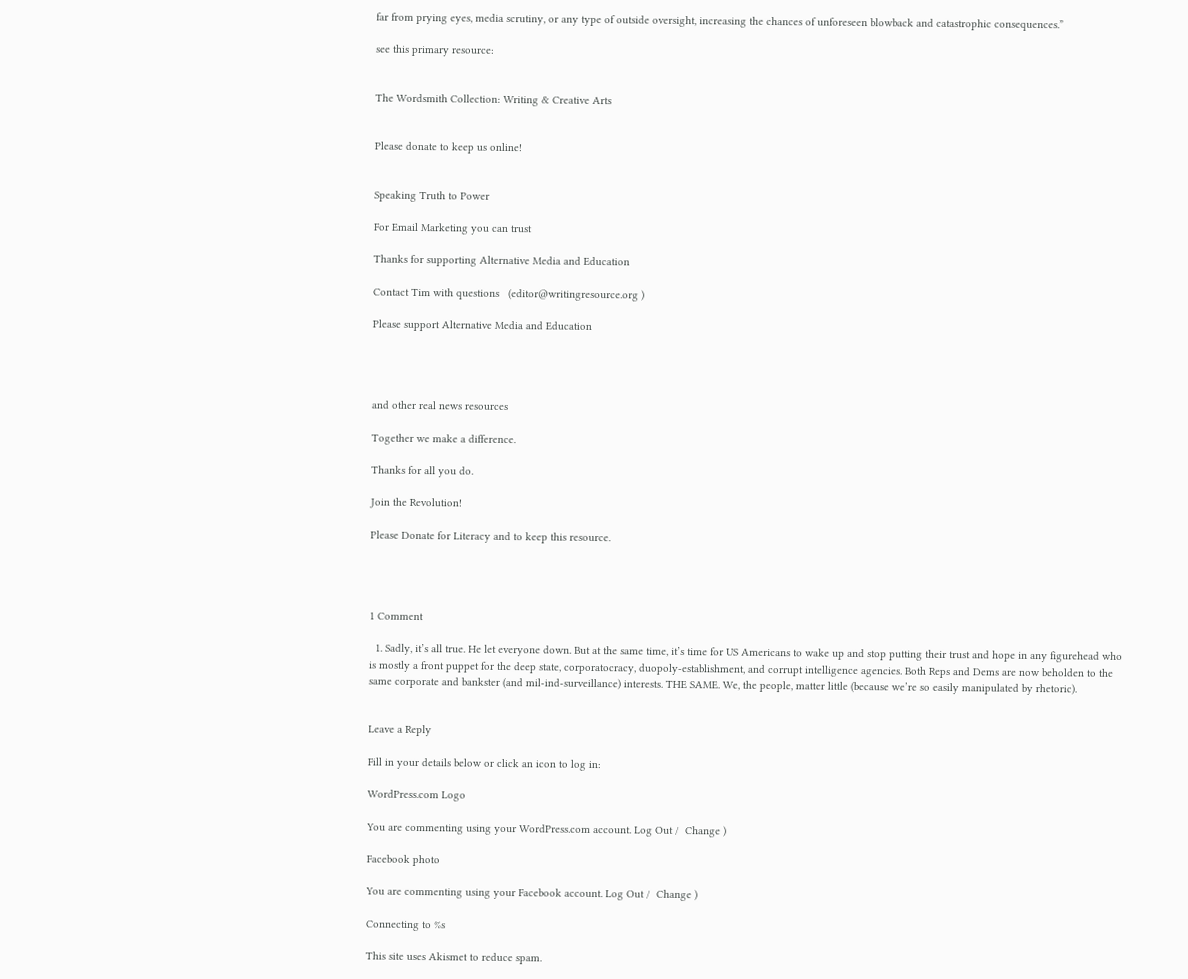far from prying eyes, media scrutiny, or any type of outside oversight, increasing the chances of unforeseen blowback and catastrophic consequences.”

see this primary resource:


The Wordsmith Collection: Writing & Creative Arts


Please donate to keep us online!


Speaking Truth to Power

For Email Marketing you can trust

Thanks for supporting Alternative Media and Education

Contact Tim with questions   (editor@writingresource.org )

Please support Alternative Media and Education




and other real news resources

Together we make a difference.

Thanks for all you do.

Join the Revolution!

Please Donate for Literacy and to keep this resource.




1 Comment

  1. Sadly, it’s all true. He let everyone down. But at the same time, it’s time for US Americans to wake up and stop putting their trust and hope in any figurehead who is mostly a front puppet for the deep state, corporatocracy, duopoly-establishment, and corrupt intelligence agencies. Both Reps and Dems are now beholden to the same corporate and bankster (and mil-ind-surveillance) interests. THE SAME. We, the people, matter little (because we’re so easily manipulated by rhetoric).


Leave a Reply

Fill in your details below or click an icon to log in:

WordPress.com Logo

You are commenting using your WordPress.com account. Log Out /  Change )

Facebook photo

You are commenting using your Facebook account. Log Out /  Change )

Connecting to %s

This site uses Akismet to reduce spam.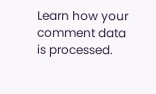Learn how your comment data is processed.